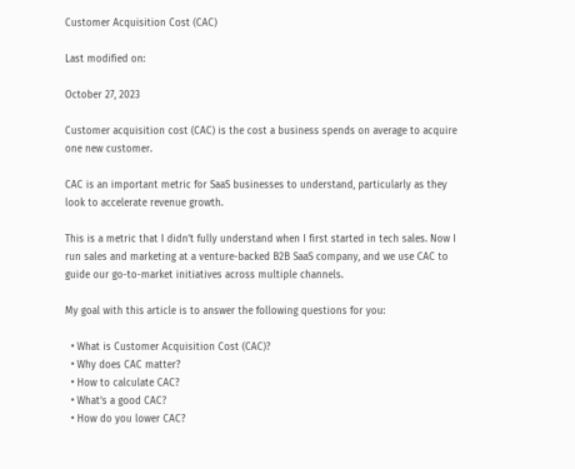Customer Acquisition Cost (CAC)

Last modified on:

October 27, 2023

Customer acquisition cost (CAC) is the cost a business spends on average to acquire one new customer.

CAC is an important metric for SaaS businesses to understand, particularly as they look to accelerate revenue growth.

This is a metric that I didn’t fully understand when I first started in tech sales. Now I run sales and marketing at a venture-backed B2B SaaS company, and we use CAC to guide our go-to-market initiatives across multiple channels.

My goal with this article is to answer the following questions for you:

  • What is Customer Acquisition Cost (CAC)?
  • Why does CAC matter?
  • How to calculate CAC?
  • What’s a good CAC?
  • How do you lower CAC?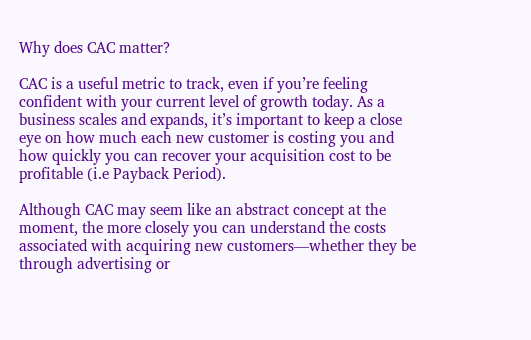Why does CAC matter?

CAC is a useful metric to track, even if you’re feeling confident with your current level of growth today. As a business scales and expands, it’s important to keep a close eye on how much each new customer is costing you and how quickly you can recover your acquisition cost to be profitable (i.e Payback Period).

Although CAC may seem like an abstract concept at the moment, the more closely you can understand the costs associated with acquiring new customers—whether they be through advertising or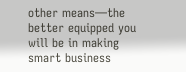other means—the better equipped you will be in making smart business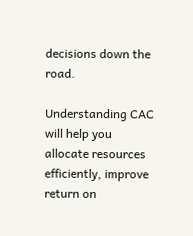decisions down the road.

Understanding CAC will help you allocate resources efficiently, improve return on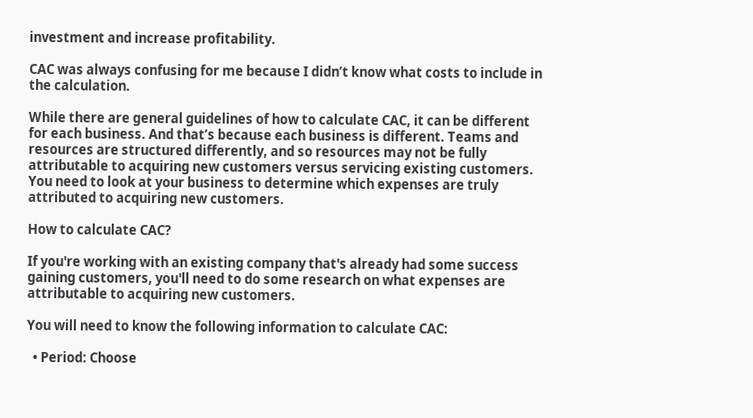investment and increase profitability.

CAC was always confusing for me because I didn’t know what costs to include in the calculation.

While there are general guidelines of how to calculate CAC, it can be different for each business. And that’s because each business is different. Teams and resources are structured differently, and so resources may not be fully attributable to acquiring new customers versus servicing existing customers. You need to look at your business to determine which expenses are truly attributed to acquiring new customers.

How to calculate CAC?

If you're working with an existing company that's already had some success gaining customers, you'll need to do some research on what expenses are attributable to acquiring new customers.

You will need to know the following information to calculate CAC:

  • Period: Choose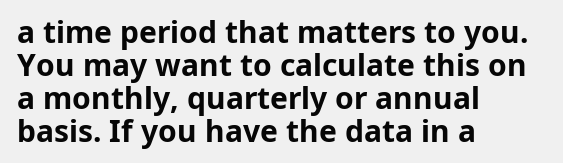a time period that matters to you. You may want to calculate this on a monthly, quarterly or annual basis. If you have the data in a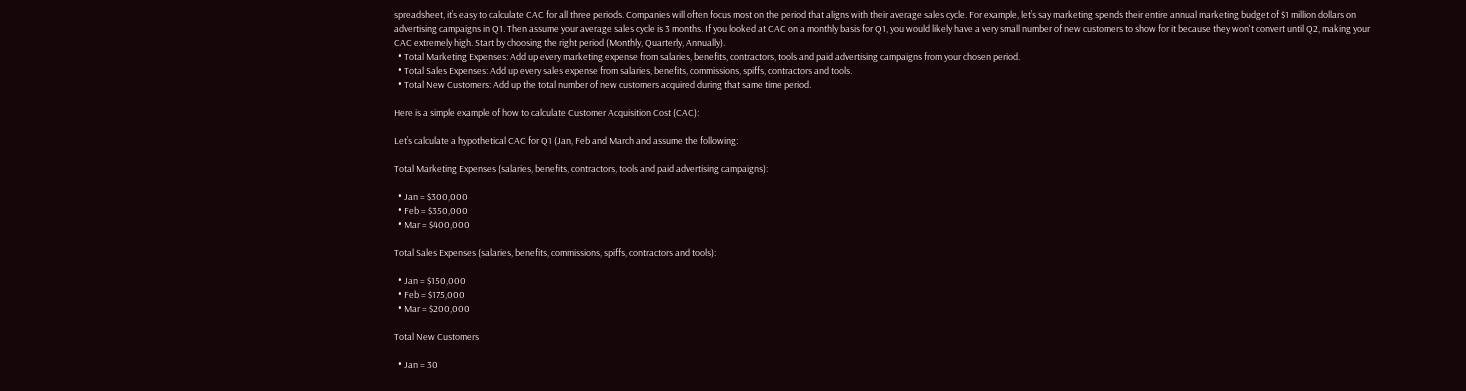spreadsheet, it’s easy to calculate CAC for all three periods. Companies will often focus most on the period that aligns with their average sales cycle. For example, let’s say marketing spends their entire annual marketing budget of $1 million dollars on advertising campaigns in Q1. Then assume your average sales cycle is 3 months. If you looked at CAC on a monthly basis for Q1, you would likely have a very small number of new customers to show for it because they won't convert until Q2, making your CAC extremely high. Start by choosing the right period (Monthly, Quarterly, Annually).
  • Total Marketing Expenses: Add up every marketing expense from salaries, benefits, contractors, tools and paid advertising campaigns from your chosen period.
  • Total Sales Expenses: Add up every sales expense from salaries, benefits, commissions, spiffs, contractors and tools.
  • Total New Customers: Add up the total number of new customers acquired during that same time period.

Here is a simple example of how to calculate Customer Acquisition Cost (CAC):

Let’s calculate a hypothetical CAC for Q1 (Jan, Feb and March and assume the following:

Total Marketing Expenses (salaries, benefits, contractors, tools and paid advertising campaigns):

  • Jan = $300,000
  • Feb = $350,000
  • Mar = $400,000

Total Sales Expenses (salaries, benefits, commissions, spiffs, contractors and tools):

  • Jan = $150,000
  • Feb = $175,000
  • Mar = $200,000

Total New Customers

  • Jan = 30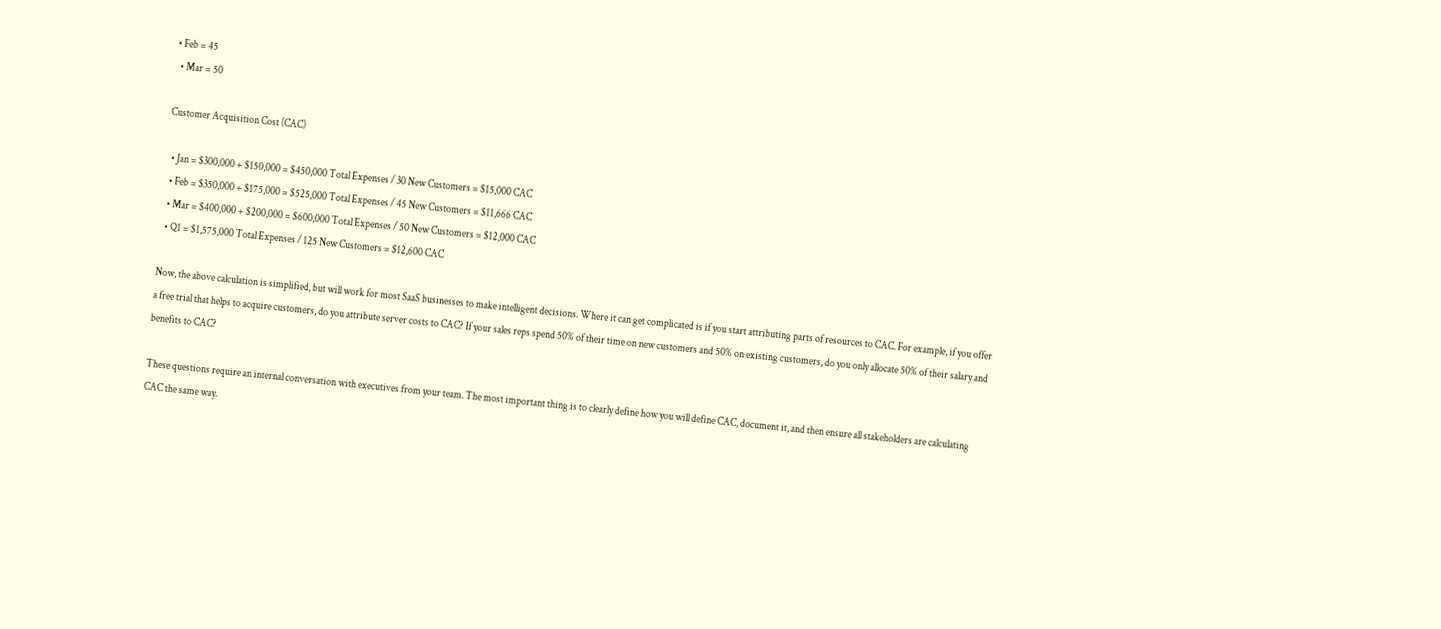• Feb = 45
  • Mar = 50

Customer Acquisition Cost (CAC)

  • Jan = $300,000 + $150,000 = $450,000 Total Expenses / 30 New Customers = $15,000 CAC
  • Feb = $350,000 + $175,000 = $525,000 Total Expenses / 45 New Customers = $11,666 CAC
  • Mar = $400,000 + $200,000 = $600,000 Total Expenses / 50 New Customers = $12,000 CAC
  • Q1 = $1,575,000 Total Expenses / 125 New Customers = $12,600 CAC

Now, the above calculation is simplified, but will work for most SaaS businesses to make intelligent decisions. Where it can get complicated is if you start attributing parts of resources to CAC. For example, if you offer a free trial that helps to acquire customers, do you attribute server costs to CAC? If your sales reps spend 50% of their time on new customers and 50% on existing customers, do you only allocate 50% of their salary and benefits to CAC?

These questions require an internal conversation with executives from your team. The most important thing is to clearly define how you will define CAC, document it, and then ensure all stakeholders are calculating CAC the same way.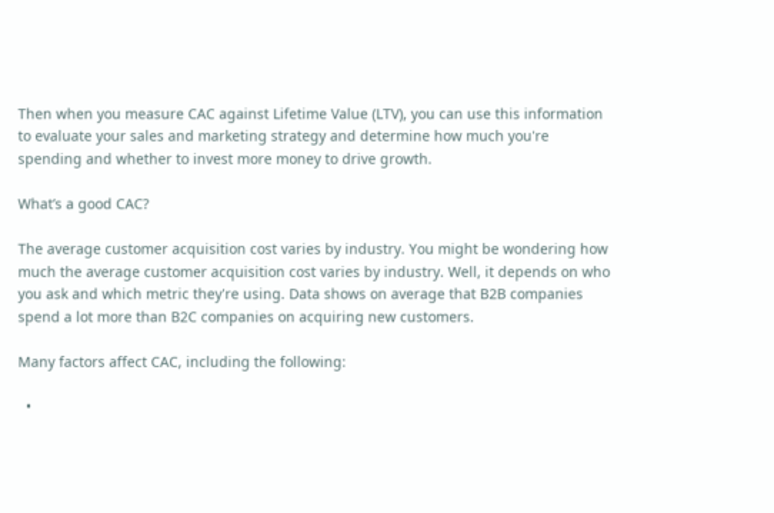Then when you measure CAC against Lifetime Value (LTV), you can use this information to evaluate your sales and marketing strategy and determine how much you're spending and whether to invest more money to drive growth.

What’s a good CAC?

The average customer acquisition cost varies by industry. You might be wondering how much the average customer acquisition cost varies by industry. Well, it depends on who you ask and which metric they're using. Data shows on average that B2B companies spend a lot more than B2C companies on acquiring new customers.

Many factors affect CAC, including the following:

  •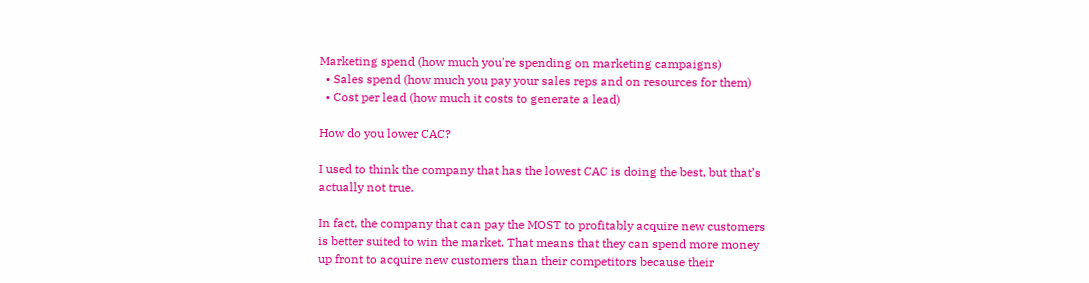Marketing spend (how much you're spending on marketing campaigns)
  • Sales spend (how much you pay your sales reps and on resources for them)
  • Cost per lead (how much it costs to generate a lead)

How do you lower CAC?

I used to think the company that has the lowest CAC is doing the best, but that’s actually not true.

In fact, the company that can pay the MOST to profitably acquire new customers is better suited to win the market. That means that they can spend more money up front to acquire new customers than their competitors because their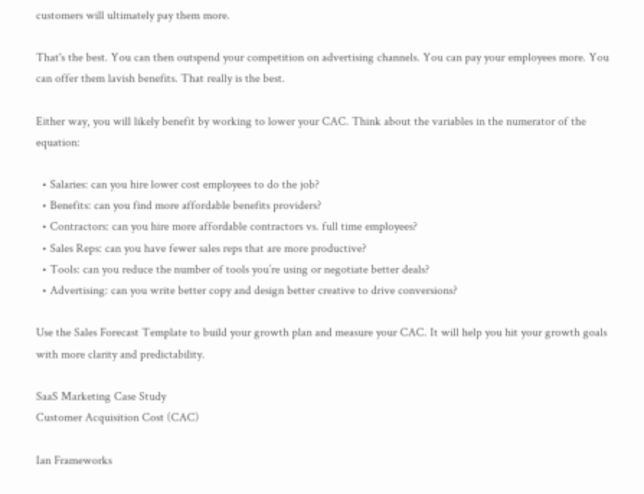customers will ultimately pay them more.

That's the best. You can then outspend your competition on advertising channels. You can pay your employees more. You can offer them lavish benefits. That really is the best.

Either way, you will likely benefit by working to lower your CAC. Think about the variables in the numerator of the equation:

  • Salaries: can you hire lower cost employees to do the job?
  • Benefits: can you find more affordable benefits providers?
  • Contractors: can you hire more affordable contractors vs. full time employees?
  • Sales Reps: can you have fewer sales reps that are more productive?
  • Tools: can you reduce the number of tools you’re using or negotiate better deals?
  • Advertising: can you write better copy and design better creative to drive conversions?

Use the Sales Forecast Template to build your growth plan and measure your CAC. It will help you hit your growth goals with more clarity and predictability.

SaaS Marketing Case Study
Customer Acquisition Cost (CAC)

Ian Frameworks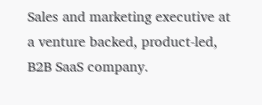Sales and marketing executive at a venture backed, product-led, B2B SaaS company.